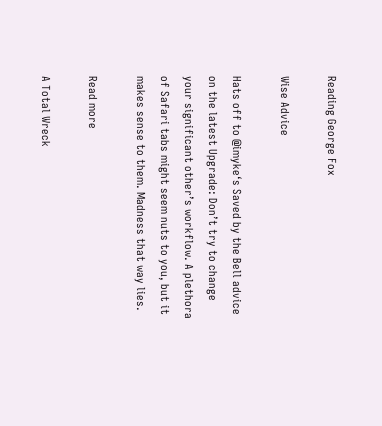Reading George Fox

Wise Advice

Hats off to @imyke‘s Saved by the Bell advice on the latest Upgrade: Don’t try to change your significant other’s workflow. A plethora of Safari tabs might seem nuts to you, but it makes sense to them. Madness that way lies.

Read more

A Total Wreck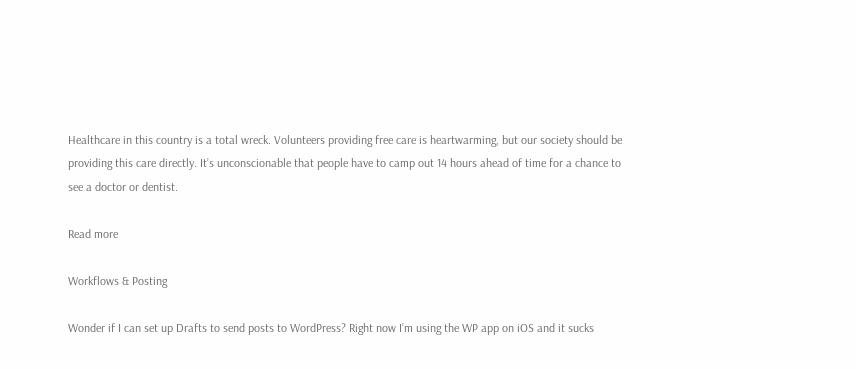Healthcare in this country is a total wreck. Volunteers providing free care is heartwarming, but our society should be providing this care directly. It’s unconscionable that people have to camp out 14 hours ahead of time for a chance to see a doctor or dentist.

Read more

Workflows & Posting

Wonder if I can set up Drafts to send posts to WordPress? Right now I’m using the WP app on iOS and it sucks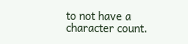to not have a character count.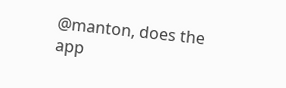@manton, does the app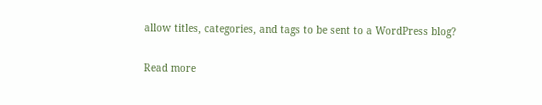allow titles, categories, and tags to be sent to a WordPress blog?

Read more